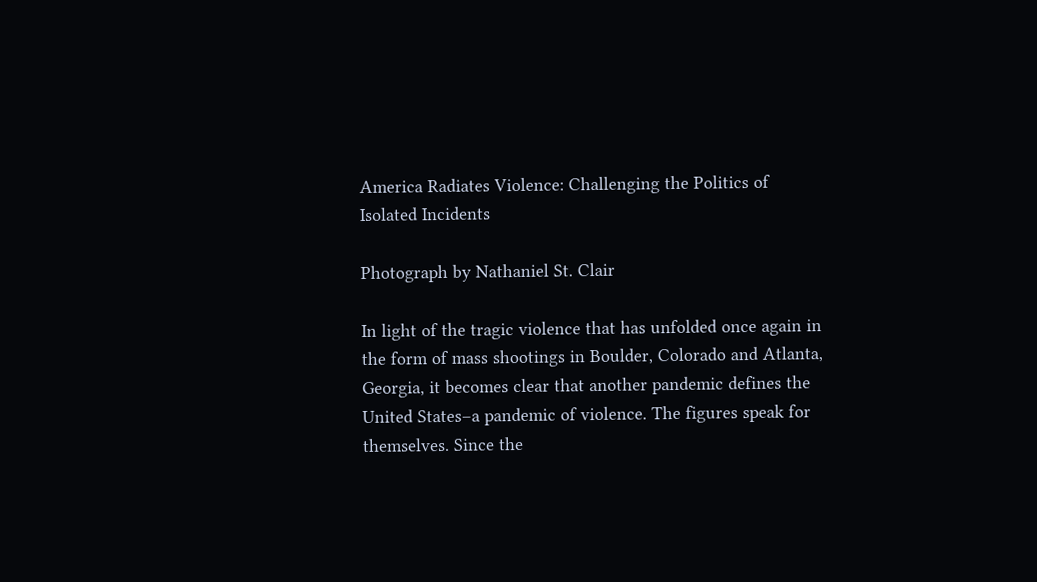America Radiates Violence: Challenging the Politics of Isolated Incidents

Photograph by Nathaniel St. Clair

In light of the tragic violence that has unfolded once again in the form of mass shootings in Boulder, Colorado and Atlanta, Georgia, it becomes clear that another pandemic defines the United States–a pandemic of violence. The figures speak for themselves. Since the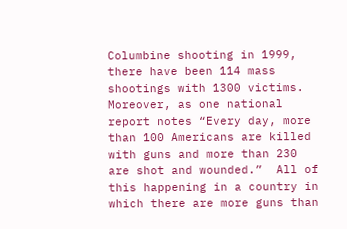Columbine shooting in 1999, there have been 114 mass shootings with 1300 victims. Moreover, as one national report notes “Every day, more than 100 Americans are killed with guns and more than 230 are shot and wounded.”  All of this happening in a country in which there are more guns than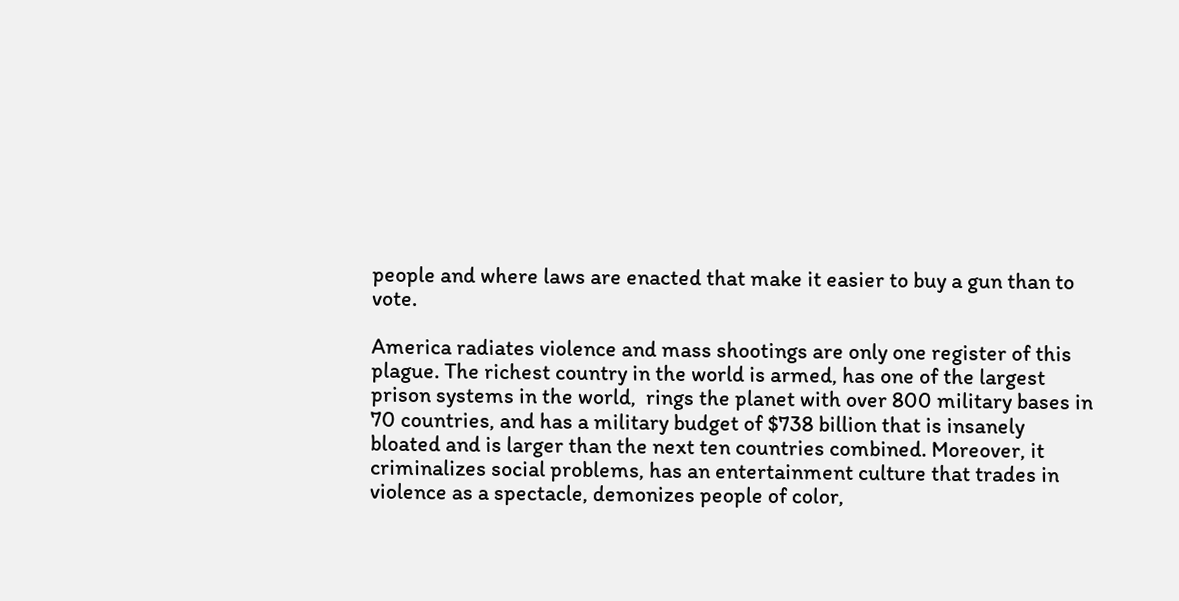people and where laws are enacted that make it easier to buy a gun than to vote.

America radiates violence and mass shootings are only one register of this plague. The richest country in the world is armed, has one of the largest prison systems in the world,  rings the planet with over 800 military bases in 70 countries, and has a military budget of $738 billion that is insanely bloated and is larger than the next ten countries combined. Moreover, it criminalizes social problems, has an entertainment culture that trades in violence as a spectacle, demonizes people of color,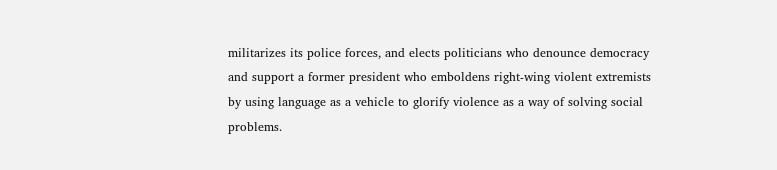militarizes its police forces, and elects politicians who denounce democracy and support a former president who emboldens right-wing violent extremists by using language as a vehicle to glorify violence as a way of solving social problems.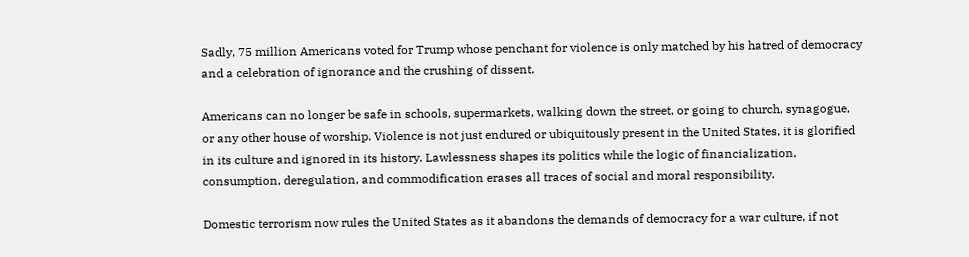Sadly, 75 million Americans voted for Trump whose penchant for violence is only matched by his hatred of democracy and a celebration of ignorance and the crushing of dissent.

Americans can no longer be safe in schools, supermarkets, walking down the street, or going to church, synagogue, or any other house of worship. Violence is not just endured or ubiquitously present in the United States, it is glorified in its culture and ignored in its history. Lawlessness shapes its politics while the logic of financialization, consumption, deregulation, and commodification erases all traces of social and moral responsibility.

Domestic terrorism now rules the United States as it abandons the demands of democracy for a war culture, if not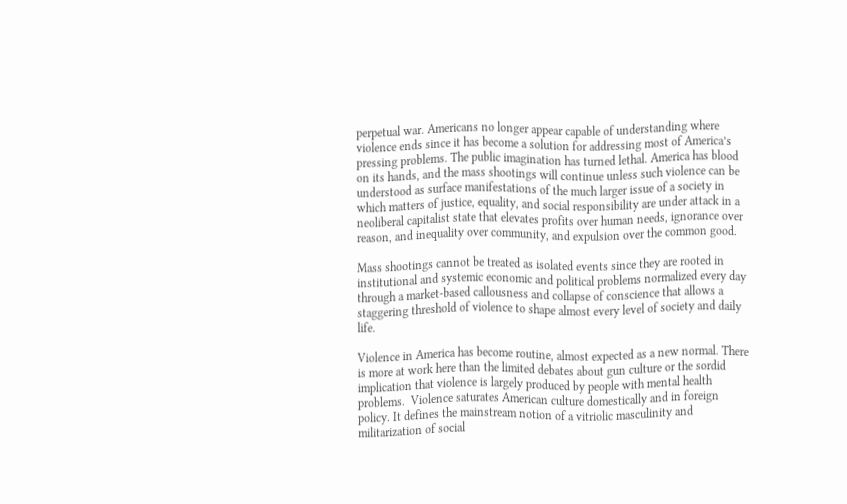perpetual war. Americans no longer appear capable of understanding where violence ends since it has become a solution for addressing most of America’s pressing problems. The public imagination has turned lethal. America has blood on its hands, and the mass shootings will continue unless such violence can be understood as surface manifestations of the much larger issue of a society in which matters of justice, equality, and social responsibility are under attack in a neoliberal capitalist state that elevates profits over human needs, ignorance over reason, and inequality over community, and expulsion over the common good.

Mass shootings cannot be treated as isolated events since they are rooted in institutional and systemic economic and political problems normalized every day through a market-based callousness and collapse of conscience that allows a staggering threshold of violence to shape almost every level of society and daily life.

Violence in America has become routine, almost expected as a new normal. There is more at work here than the limited debates about gun culture or the sordid implication that violence is largely produced by people with mental health problems.  Violence saturates American culture domestically and in foreign policy. It defines the mainstream notion of a vitriolic masculinity and militarization of social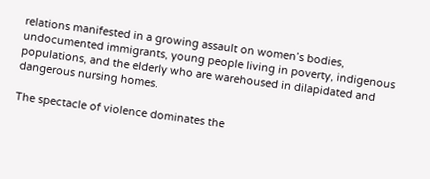relations manifested in a growing assault on women’s bodies, undocumented immigrants, young people living in poverty, indigenous populations, and the elderly who are warehoused in dilapidated and dangerous nursing homes.

The spectacle of violence dominates the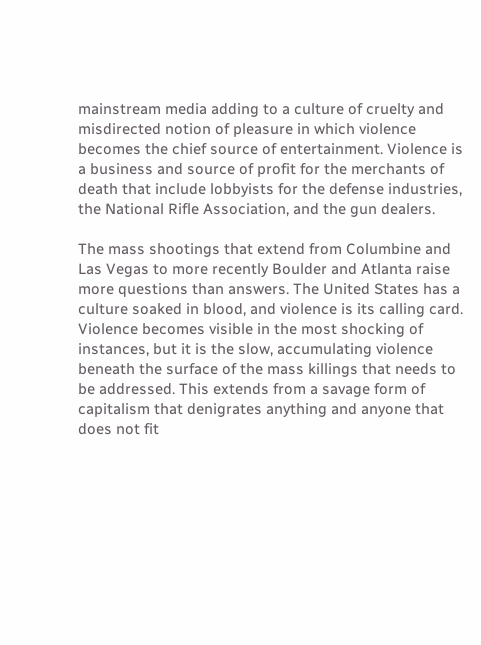mainstream media adding to a culture of cruelty and misdirected notion of pleasure in which violence becomes the chief source of entertainment. Violence is a business and source of profit for the merchants of death that include lobbyists for the defense industries, the National Rifle Association, and the gun dealers.

The mass shootings that extend from Columbine and Las Vegas to more recently Boulder and Atlanta raise more questions than answers. The United States has a culture soaked in blood, and violence is its calling card.  Violence becomes visible in the most shocking of instances, but it is the slow, accumulating violence beneath the surface of the mass killings that needs to be addressed. This extends from a savage form of capitalism that denigrates anything and anyone that does not fit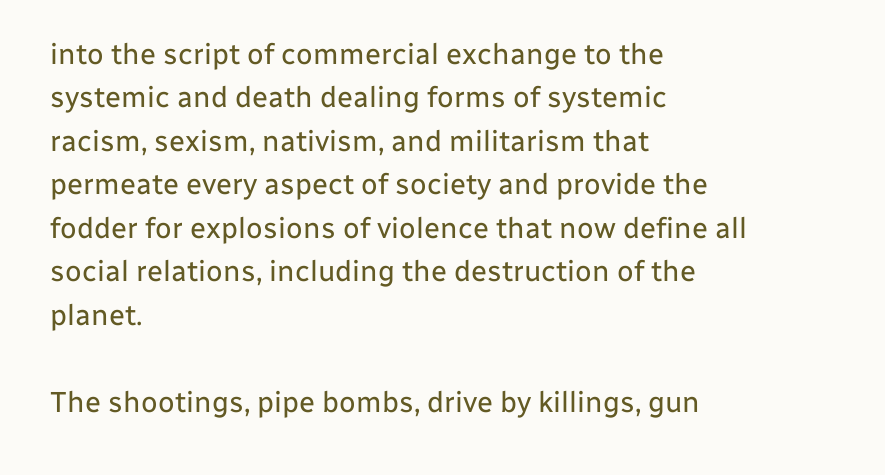into the script of commercial exchange to the systemic and death dealing forms of systemic racism, sexism, nativism, and militarism that permeate every aspect of society and provide the fodder for explosions of violence that now define all social relations, including the destruction of the planet.

The shootings, pipe bombs, drive by killings, gun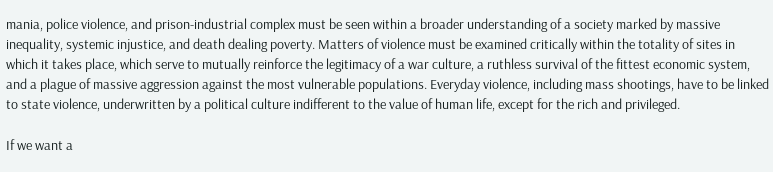mania, police violence, and prison-industrial complex must be seen within a broader understanding of a society marked by massive inequality, systemic injustice, and death dealing poverty. Matters of violence must be examined critically within the totality of sites in which it takes place, which serve to mutually reinforce the legitimacy of a war culture, a ruthless survival of the fittest economic system, and a plague of massive aggression against the most vulnerable populations. Everyday violence, including mass shootings, have to be linked to state violence, underwritten by a political culture indifferent to the value of human life, except for the rich and privileged.

If we want a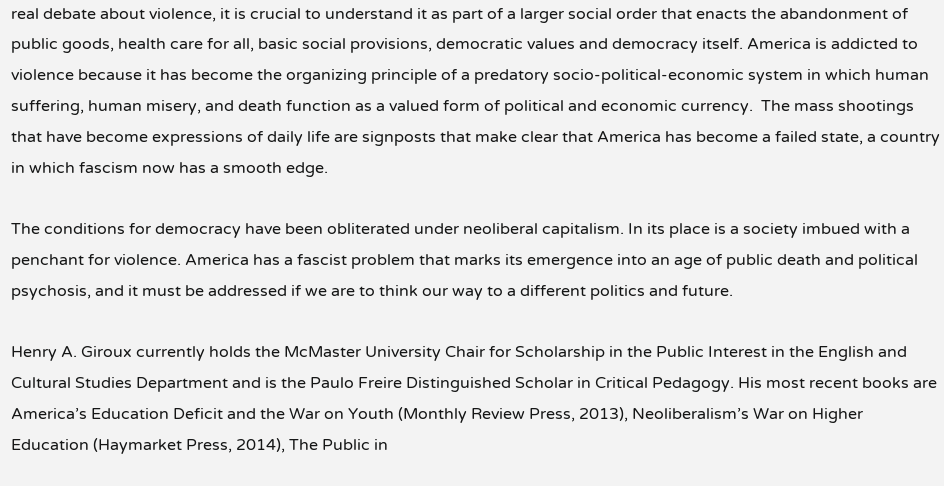real debate about violence, it is crucial to understand it as part of a larger social order that enacts the abandonment of public goods, health care for all, basic social provisions, democratic values and democracy itself. America is addicted to violence because it has become the organizing principle of a predatory socio-political-economic system in which human suffering, human misery, and death function as a valued form of political and economic currency.  The mass shootings that have become expressions of daily life are signposts that make clear that America has become a failed state, a country in which fascism now has a smooth edge.

The conditions for democracy have been obliterated under neoliberal capitalism. In its place is a society imbued with a penchant for violence. America has a fascist problem that marks its emergence into an age of public death and political psychosis, and it must be addressed if we are to think our way to a different politics and future.

Henry A. Giroux currently holds the McMaster University Chair for Scholarship in the Public Interest in the English and Cultural Studies Department and is the Paulo Freire Distinguished Scholar in Critical Pedagogy. His most recent books are America’s Education Deficit and the War on Youth (Monthly Review Press, 2013), Neoliberalism’s War on Higher Education (Haymarket Press, 2014), The Public in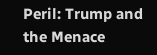Peril: Trump and the Menace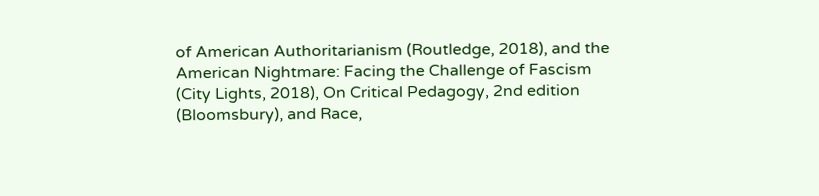of American Authoritarianism (Routledge, 2018), and the American Nightmare: Facing the Challenge of Fascism (City Lights, 2018), On Critical Pedagogy, 2nd edition (Bloomsbury), and Race,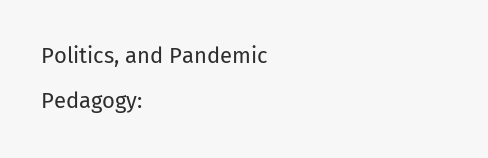Politics, and Pandemic Pedagogy: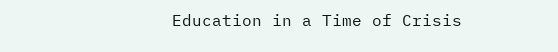Education in a Time of Crisis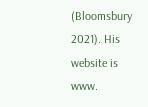(Bloomsbury 2021). His website is www.